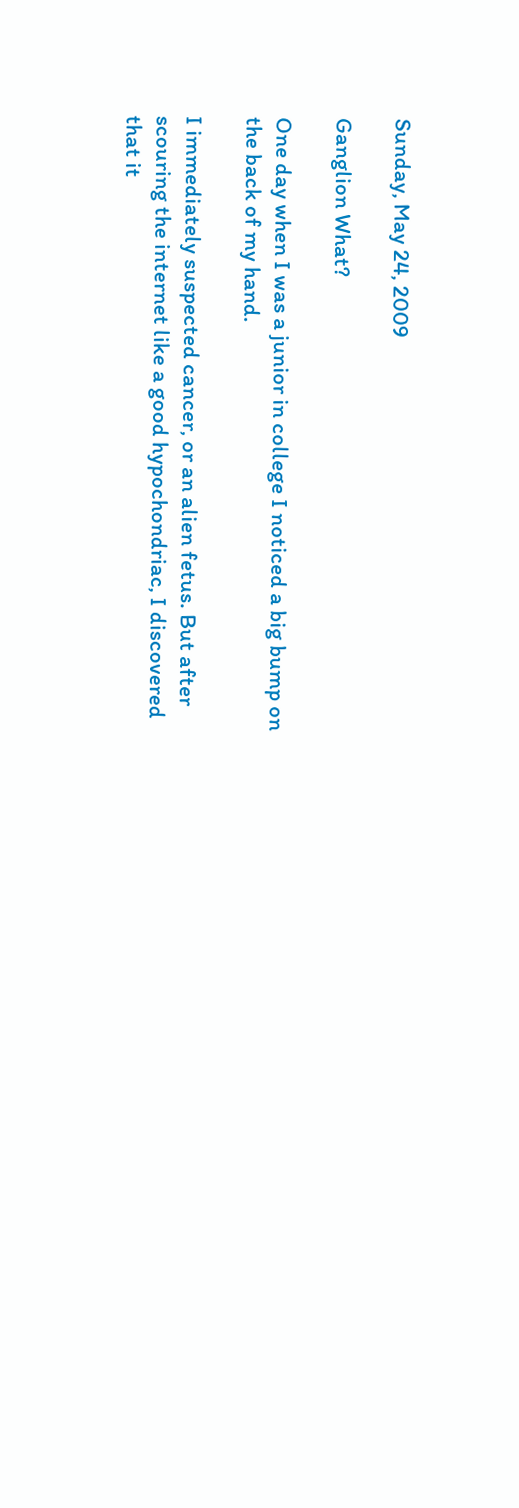Sunday, May 24, 2009

Ganglion What?

One day when I was a junior in college I noticed a big bump on the back of my hand.

I immediately suspected cancer, or an alien fetus. But after scouring the internet like a good hypochondriac, I discovered that it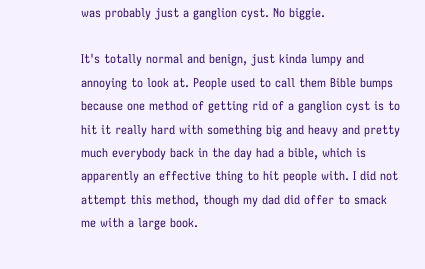was probably just a ganglion cyst. No biggie.

It's totally normal and benign, just kinda lumpy and annoying to look at. People used to call them Bible bumps because one method of getting rid of a ganglion cyst is to hit it really hard with something big and heavy and pretty much everybody back in the day had a bible, which is apparently an effective thing to hit people with. I did not attempt this method, though my dad did offer to smack me with a large book.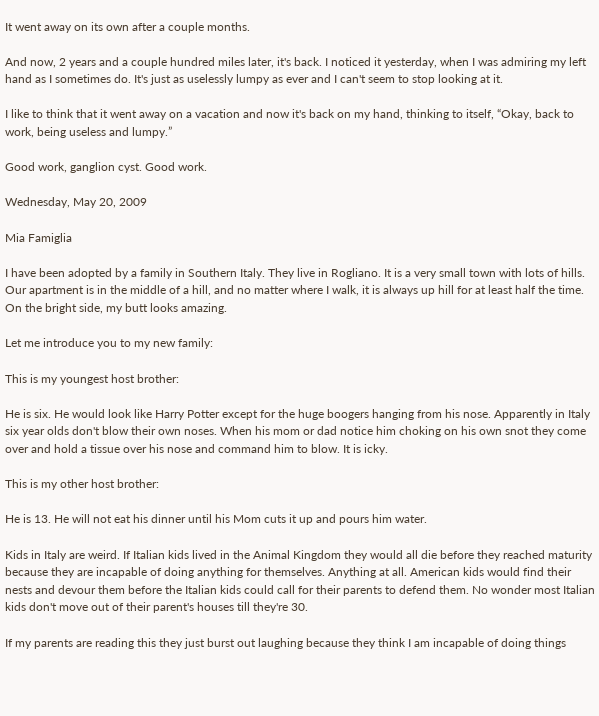It went away on its own after a couple months.

And now, 2 years and a couple hundred miles later, it's back. I noticed it yesterday, when I was admiring my left hand as I sometimes do. It's just as uselessly lumpy as ever and I can't seem to stop looking at it.

I like to think that it went away on a vacation and now it's back on my hand, thinking to itself, “Okay, back to work, being useless and lumpy.”

Good work, ganglion cyst. Good work.

Wednesday, May 20, 2009

Mia Famiglia

I have been adopted by a family in Southern Italy. They live in Rogliano. It is a very small town with lots of hills. Our apartment is in the middle of a hill, and no matter where I walk, it is always up hill for at least half the time. On the bright side, my butt looks amazing.

Let me introduce you to my new family:

This is my youngest host brother:

He is six. He would look like Harry Potter except for the huge boogers hanging from his nose. Apparently in Italy six year olds don't blow their own noses. When his mom or dad notice him choking on his own snot they come over and hold a tissue over his nose and command him to blow. It is icky.

This is my other host brother:

He is 13. He will not eat his dinner until his Mom cuts it up and pours him water.

Kids in Italy are weird. If Italian kids lived in the Animal Kingdom they would all die before they reached maturity because they are incapable of doing anything for themselves. Anything at all. American kids would find their nests and devour them before the Italian kids could call for their parents to defend them. No wonder most Italian kids don't move out of their parent's houses till they're 30.

If my parents are reading this they just burst out laughing because they think I am incapable of doing things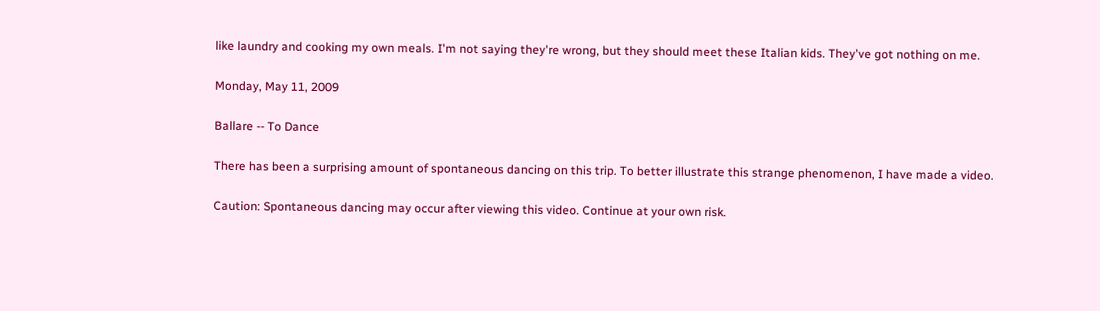like laundry and cooking my own meals. I'm not saying they're wrong, but they should meet these Italian kids. They've got nothing on me.

Monday, May 11, 2009

Ballare -- To Dance

There has been a surprising amount of spontaneous dancing on this trip. To better illustrate this strange phenomenon, I have made a video.

Caution: Spontaneous dancing may occur after viewing this video. Continue at your own risk.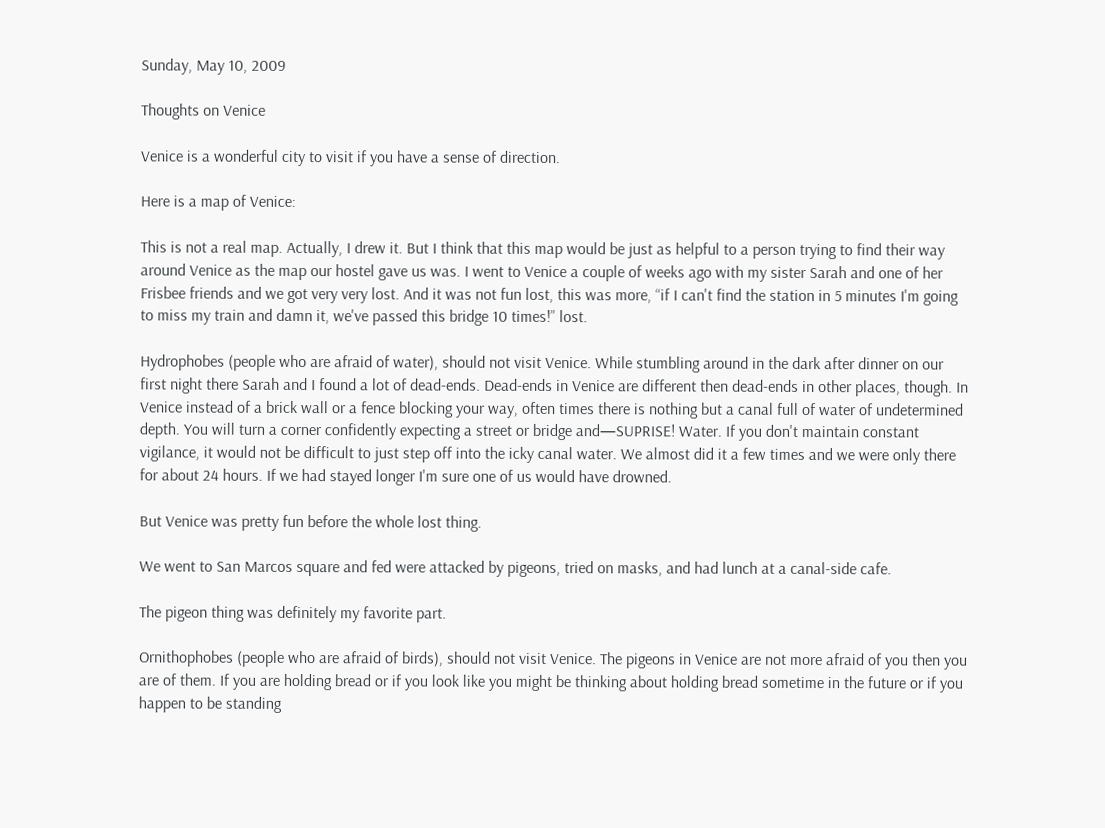Sunday, May 10, 2009

Thoughts on Venice

Venice is a wonderful city to visit if you have a sense of direction.

Here is a map of Venice:

This is not a real map. Actually, I drew it. But I think that this map would be just as helpful to a person trying to find their way around Venice as the map our hostel gave us was. I went to Venice a couple of weeks ago with my sister Sarah and one of her Frisbee friends and we got very very lost. And it was not fun lost, this was more, “if I can't find the station in 5 minutes I'm going to miss my train and damn it, we've passed this bridge 10 times!” lost.

Hydrophobes (people who are afraid of water), should not visit Venice. While stumbling around in the dark after dinner on our first night there Sarah and I found a lot of dead-ends. Dead-ends in Venice are different then dead-ends in other places, though. In Venice instead of a brick wall or a fence blocking your way, often times there is nothing but a canal full of water of undetermined depth. You will turn a corner confidently expecting a street or bridge and—SUPRISE! Water. If you don't maintain constant vigilance, it would not be difficult to just step off into the icky canal water. We almost did it a few times and we were only there for about 24 hours. If we had stayed longer I'm sure one of us would have drowned.

But Venice was pretty fun before the whole lost thing.

We went to San Marcos square and fed were attacked by pigeons, tried on masks, and had lunch at a canal-side cafe.

The pigeon thing was definitely my favorite part.

Ornithophobes (people who are afraid of birds), should not visit Venice. The pigeons in Venice are not more afraid of you then you are of them. If you are holding bread or if you look like you might be thinking about holding bread sometime in the future or if you happen to be standing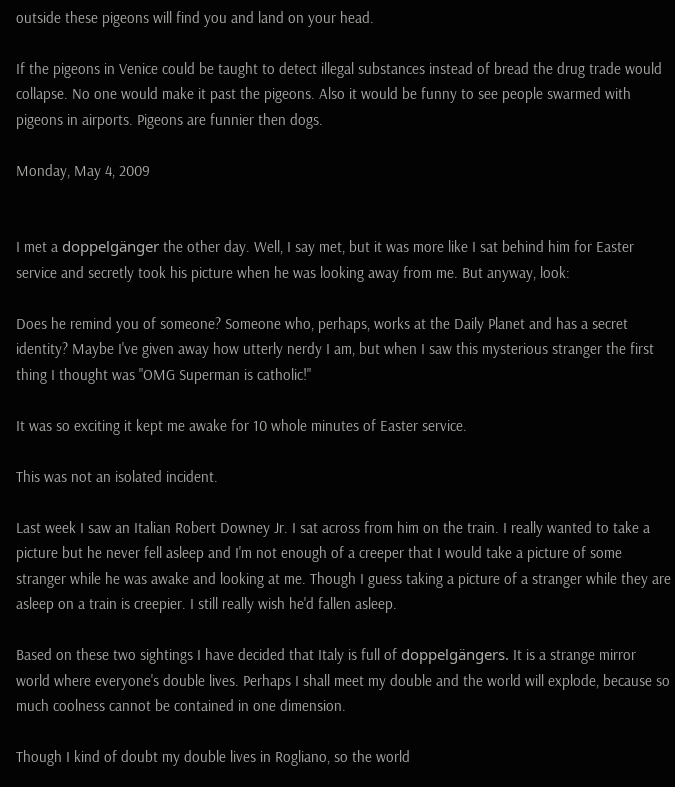outside these pigeons will find you and land on your head.

If the pigeons in Venice could be taught to detect illegal substances instead of bread the drug trade would collapse. No one would make it past the pigeons. Also it would be funny to see people swarmed with pigeons in airports. Pigeons are funnier then dogs.

Monday, May 4, 2009


I met a doppelgänger the other day. Well, I say met, but it was more like I sat behind him for Easter service and secretly took his picture when he was looking away from me. But anyway, look:

Does he remind you of someone? Someone who, perhaps, works at the Daily Planet and has a secret identity? Maybe I've given away how utterly nerdy I am, but when I saw this mysterious stranger the first thing I thought was "OMG Superman is catholic!"

It was so exciting it kept me awake for 10 whole minutes of Easter service.

This was not an isolated incident.

Last week I saw an Italian Robert Downey Jr. I sat across from him on the train. I really wanted to take a picture but he never fell asleep and I'm not enough of a creeper that I would take a picture of some stranger while he was awake and looking at me. Though I guess taking a picture of a stranger while they are asleep on a train is creepier. I still really wish he'd fallen asleep.

Based on these two sightings I have decided that Italy is full of doppelgängers. It is a strange mirror world where everyone's double lives. Perhaps I shall meet my double and the world will explode, because so much coolness cannot be contained in one dimension.

Though I kind of doubt my double lives in Rogliano, so the world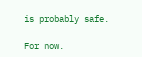is probably safe.

For now.